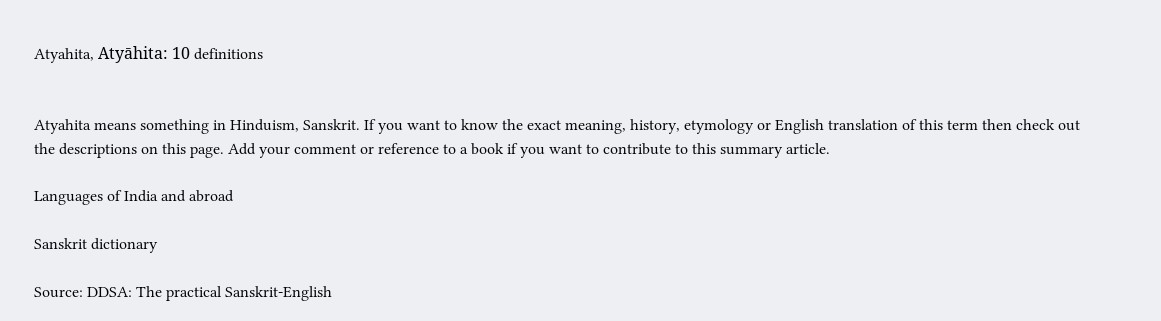Atyahita, Atyāhita: 10 definitions


Atyahita means something in Hinduism, Sanskrit. If you want to know the exact meaning, history, etymology or English translation of this term then check out the descriptions on this page. Add your comment or reference to a book if you want to contribute to this summary article.

Languages of India and abroad

Sanskrit dictionary

Source: DDSA: The practical Sanskrit-English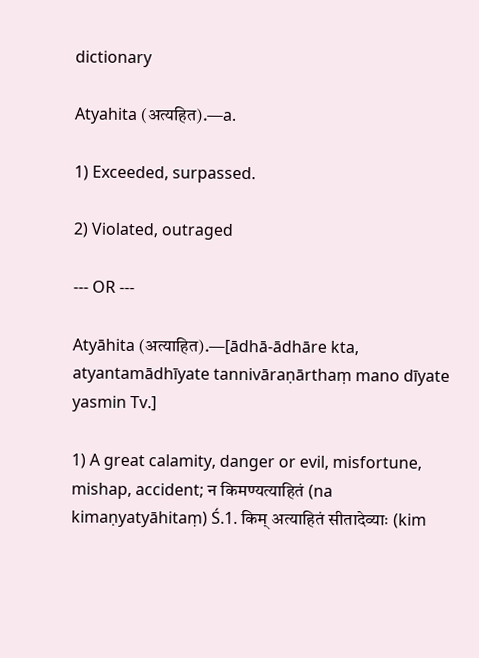dictionary

Atyahita (अत्यहित).—a.

1) Exceeded, surpassed.

2) Violated, outraged

--- OR ---

Atyāhita (अत्याहित).—[ādhā-ādhāre kta, atyantamādhīyate tannivāraṇārthaṃ mano dīyate yasmin Tv.]

1) A great calamity, danger or evil, misfortune, mishap, accident; न किमण्यत्याहितं (na kimaṇyatyāhitaṃ) Ś.1. किम् अत्याहितं सीतादेव्याः (kim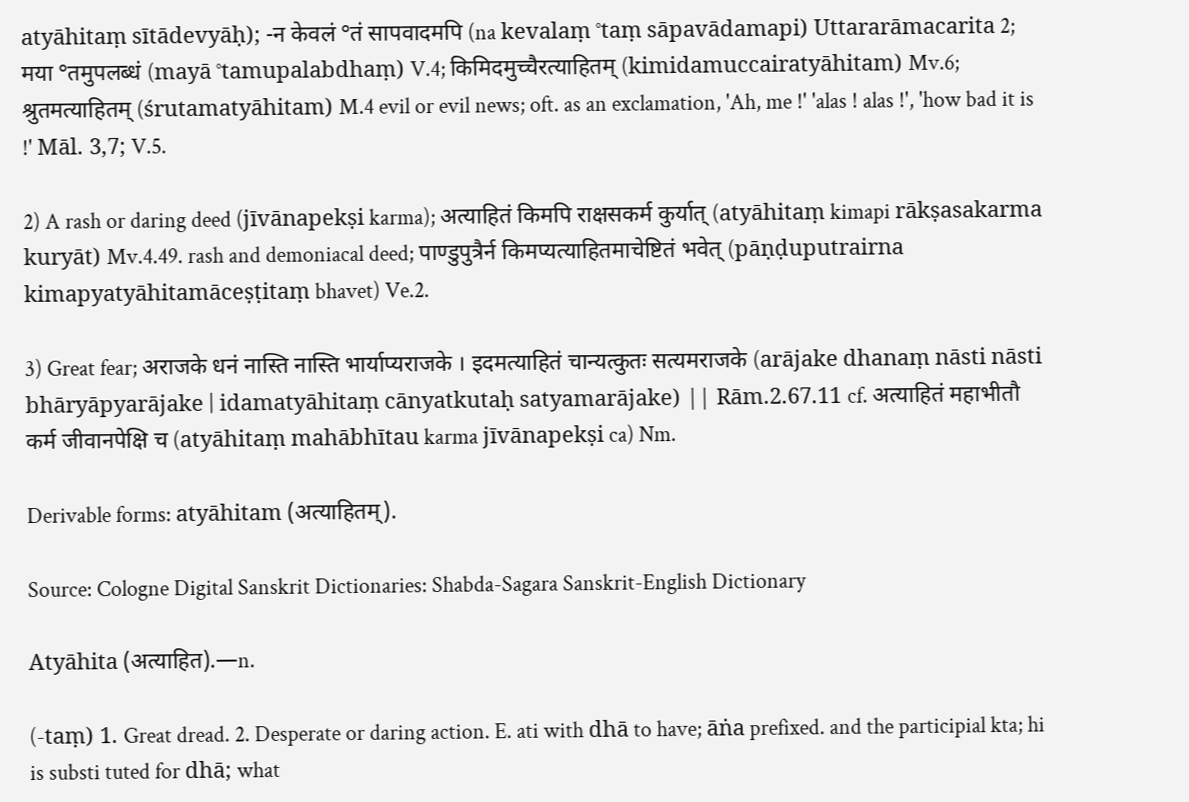atyāhitaṃ sītādevyāḥ); -न केवलं °तं सापवादमपि (na kevalaṃ °taṃ sāpavādamapi) Uttararāmacarita 2; मया °तमुपलब्धं (mayā °tamupalabdhaṃ) V.4; किमिदमुच्चैरत्याहितम् (kimidamuccairatyāhitam) Mv.6; श्रुतमत्याहितम् (śrutamatyāhitam) M.4 evil or evil news; oft. as an exclamation, 'Ah, me !' 'alas ! alas !', 'how bad it is !' Māl. 3,7; V.5.

2) A rash or daring deed (jīvānapekṣi karma); अत्याहितं किमपि राक्षसकर्म कुर्यात् (atyāhitaṃ kimapi rākṣasakarma kuryāt) Mv.4.49. rash and demoniacal deed; पाण्डुपुत्रैर्न किमप्यत्याहितमाचेष्टितं भवेत् (pāṇḍuputrairna kimapyatyāhitamāceṣṭitaṃ bhavet) Ve.2.

3) Great fear; अराजके धनं नास्ति नास्ति भार्याप्यराजके । इदमत्याहितं चान्यत्कुतः सत्यमराजके (arājake dhanaṃ nāsti nāsti bhāryāpyarājake | idamatyāhitaṃ cānyatkutaḥ satyamarājake) || Rām.2.67.11 cf. अत्याहितं महाभीतौ कर्म जीवानपेक्षि च (atyāhitaṃ mahābhītau karma jīvānapekṣi ca) Nm.

Derivable forms: atyāhitam (अत्याहितम्).

Source: Cologne Digital Sanskrit Dictionaries: Shabda-Sagara Sanskrit-English Dictionary

Atyāhita (अत्याहित).—n.

(-taṃ) 1. Great dread. 2. Desperate or daring action. E. ati with dhā to have; āṅa prefixed. and the participial kta; hi is substi tuted for dhā; what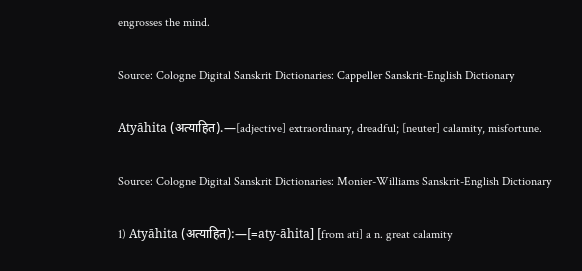engrosses the mind.

Source: Cologne Digital Sanskrit Dictionaries: Cappeller Sanskrit-English Dictionary

Atyāhita (अत्याहित).—[adjective] extraordinary, dreadful; [neuter] calamity, misfortune.

Source: Cologne Digital Sanskrit Dictionaries: Monier-Williams Sanskrit-English Dictionary

1) Atyāhita (अत्याहित):—[=aty-āhita] [from ati] a n. great calamity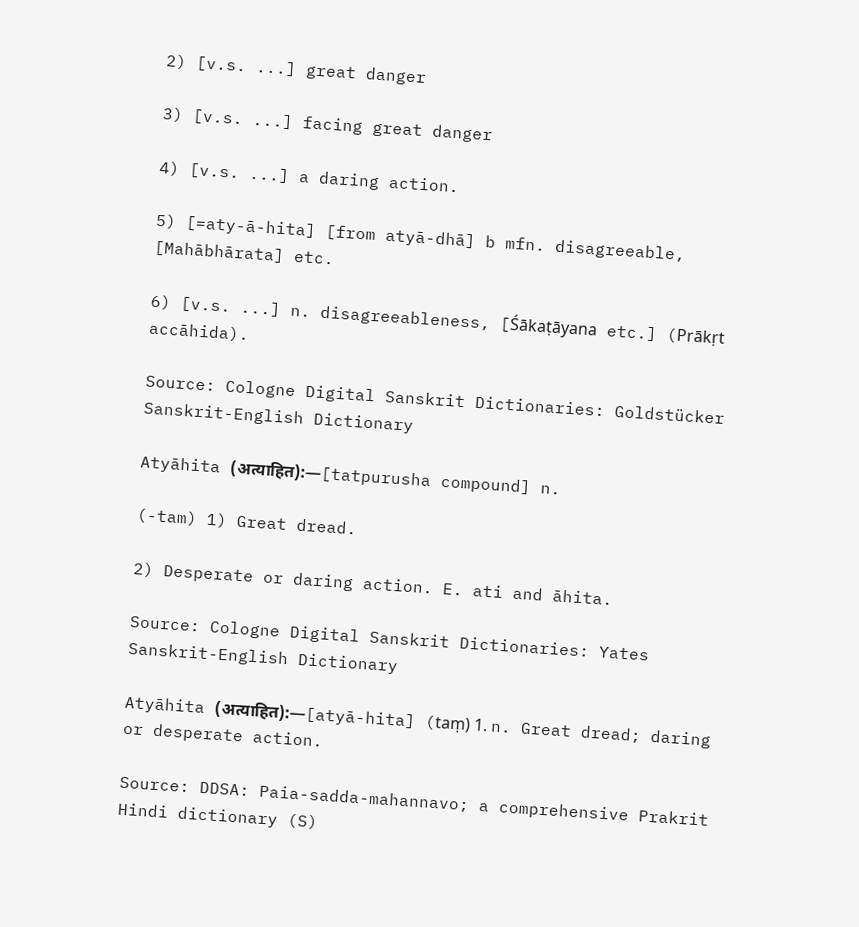2) [v.s. ...] great danger

3) [v.s. ...] facing great danger

4) [v.s. ...] a daring action.

5) [=aty-ā-hita] [from atyā-dhā] b mfn. disagreeable, [Mahābhārata] etc.

6) [v.s. ...] n. disagreeableness, [Śākaṭāyana etc.] (Prākṛt accāhida).

Source: Cologne Digital Sanskrit Dictionaries: Goldstücker Sanskrit-English Dictionary

Atyāhita (अत्याहित):—[tatpurusha compound] n.

(-tam) 1) Great dread.

2) Desperate or daring action. E. ati and āhita.

Source: Cologne Digital Sanskrit Dictionaries: Yates Sanskrit-English Dictionary

Atyāhita (अत्याहित):—[atyā-hita] (taṃ) 1. n. Great dread; daring or desperate action.

Source: DDSA: Paia-sadda-mahannavo; a comprehensive Prakrit Hindi dictionary (S)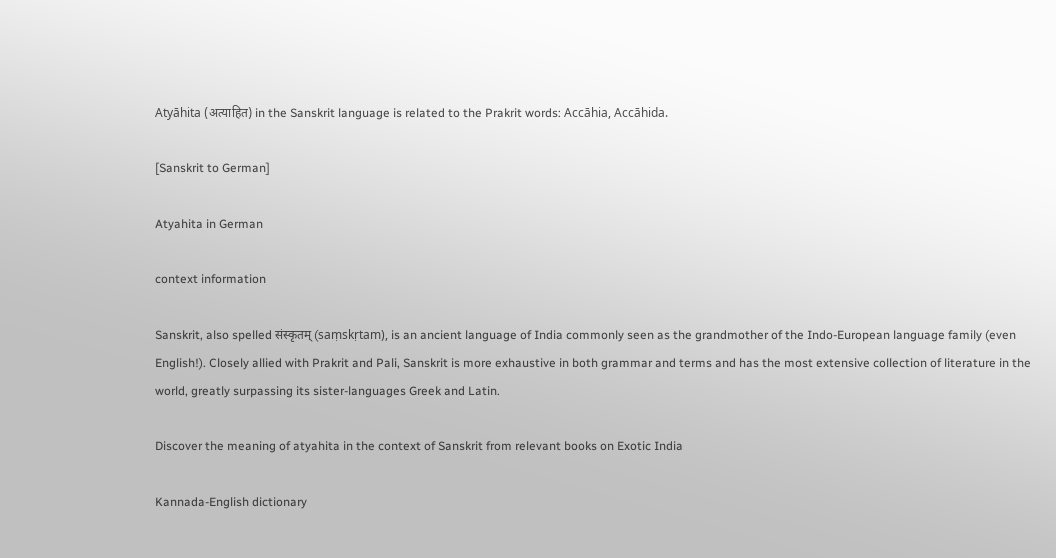Atyāhita (अत्याहित) in the Sanskrit language is related to the Prakrit words: Accāhia, Accāhida.

[Sanskrit to German]

Atyahita in German

context information

Sanskrit, also spelled संस्कृतम् (saṃskṛtam), is an ancient language of India commonly seen as the grandmother of the Indo-European language family (even English!). Closely allied with Prakrit and Pali, Sanskrit is more exhaustive in both grammar and terms and has the most extensive collection of literature in the world, greatly surpassing its sister-languages Greek and Latin.

Discover the meaning of atyahita in the context of Sanskrit from relevant books on Exotic India

Kannada-English dictionary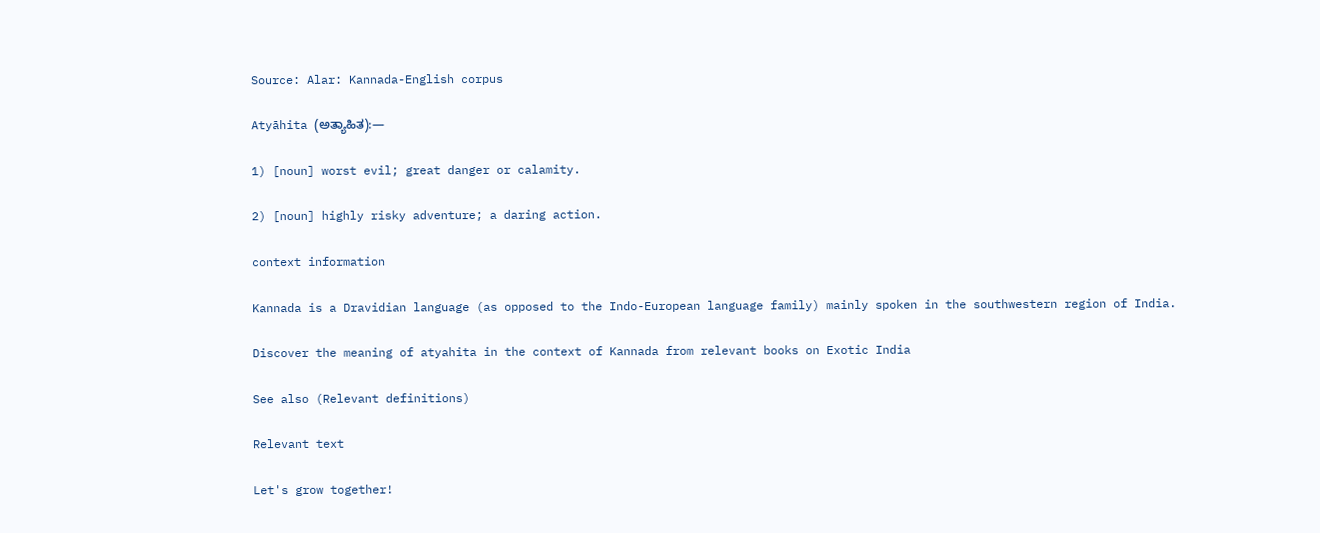Source: Alar: Kannada-English corpus

Atyāhita (ಅತ್ಯಾಹಿತ):—

1) [noun] worst evil; great danger or calamity.

2) [noun] highly risky adventure; a daring action.

context information

Kannada is a Dravidian language (as opposed to the Indo-European language family) mainly spoken in the southwestern region of India.

Discover the meaning of atyahita in the context of Kannada from relevant books on Exotic India

See also (Relevant definitions)

Relevant text

Let's grow together!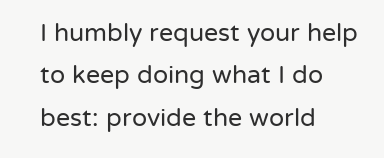I humbly request your help to keep doing what I do best: provide the world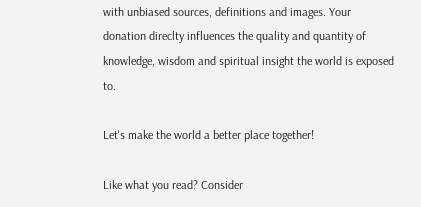with unbiased sources, definitions and images. Your donation direclty influences the quality and quantity of knowledge, wisdom and spiritual insight the world is exposed to.

Let's make the world a better place together!

Like what you read? Consider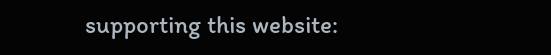supporting this website: